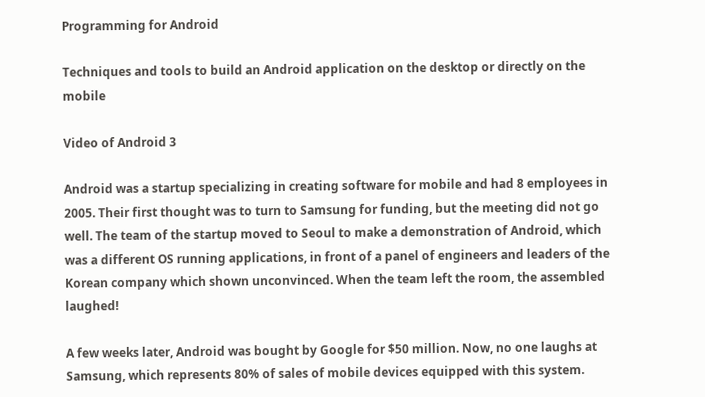Programming for Android

Techniques and tools to build an Android application on the desktop or directly on the mobile

Video of Android 3

Android was a startup specializing in creating software for mobile and had 8 employees in 2005. Their first thought was to turn to Samsung for funding, but the meeting did not go well. The team of the startup moved to Seoul to make a demonstration of Android, which was a different OS running applications, in front of a panel of engineers and leaders of the Korean company which shown unconvinced. When the team left the room, the assembled laughed!

A few weeks later, Android was bought by Google for $50 million. Now, no one laughs at Samsung, which represents 80% of sales of mobile devices equipped with this system.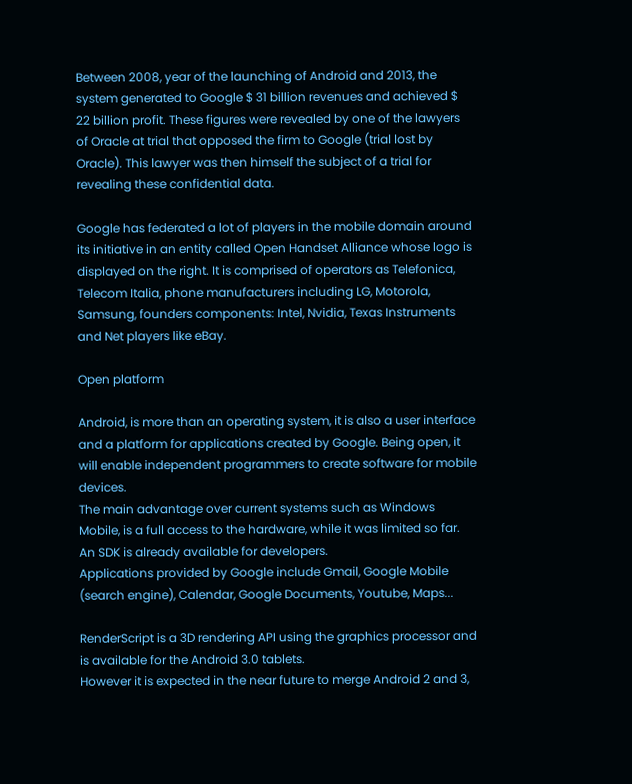Between 2008, year of the launching of Android and 2013, the system generated to Google $ 31 billion revenues and achieved $ 22 billion profit. These figures were revealed by one of the lawyers of Oracle at trial that opposed the firm to Google (trial lost by Oracle). This lawyer was then himself the subject of a trial for revealing these confidential data.

Google has federated a lot of players in the mobile domain around its initiative in an entity called Open Handset Alliance whose logo is displayed on the right. It is comprised of operators as Telefonica, Telecom Italia, phone manufacturers including LG, Motorola, Samsung, founders components: Intel, Nvidia, Texas Instruments and Net players like eBay.

Open platform

Android, is more than an operating system, it is also a user interface and a platform for applications created by Google. Being open, it will enable independent programmers to create software for mobile devices.
The main advantage over current systems such as Windows Mobile, is a full access to the hardware, while it was limited so far.
An SDK is already available for developers.
Applications provided by Google include Gmail, Google Mobile (search engine), Calendar, Google Documents, Youtube, Maps...

RenderScript is a 3D rendering API using the graphics processor and is available for the Android 3.0 tablets.
However it is expected in the near future to merge Android 2 and 3,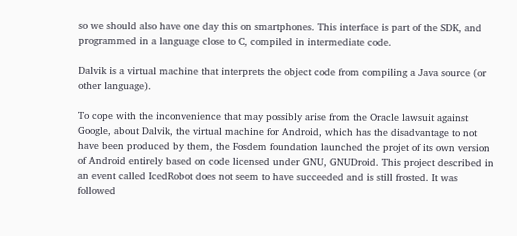so we should also have one day this on smartphones. This interface is part of the SDK, and programmed in a language close to C, compiled in intermediate code.

Dalvik is a virtual machine that interprets the object code from compiling a Java source (or other language).

To cope with the inconvenience that may possibly arise from the Oracle lawsuit against Google, about Dalvik, the virtual machine for Android, which has the disadvantage to not have been produced by them, the Fosdem foundation launched the projet of its own version of Android entirely based on code licensed under GNU, GNUDroid. This project described in an event called IcedRobot does not seem to have succeeded and is still frosted. It was followed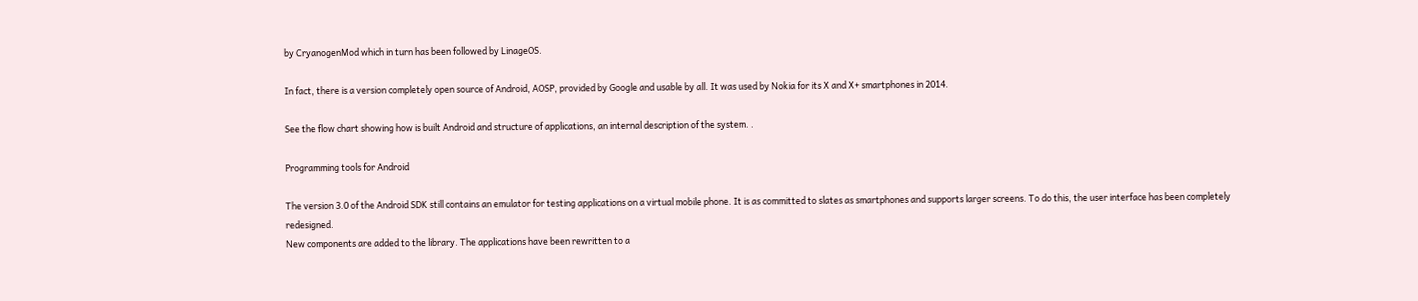by CryanogenMod which in turn has been followed by LinageOS.

In fact, there is a version completely open source of Android, AOSP, provided by Google and usable by all. It was used by Nokia for its X and X+ smartphones in 2014.

See the flow chart showing how is built Android and structure of applications, an internal description of the system. .

Programming tools for Android

The version 3.0 of the Android SDK still contains an emulator for testing applications on a virtual mobile phone. It is as committed to slates as smartphones and supports larger screens. To do this, the user interface has been completely redesigned.
New components are added to the library. The applications have been rewritten to a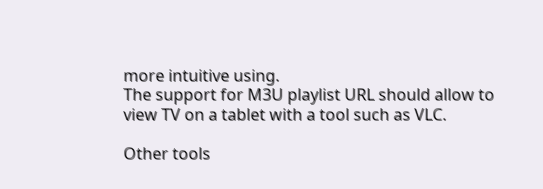more intuitive using.
The support for M3U playlist URL should allow to view TV on a tablet with a tool such as VLC.

Other tools